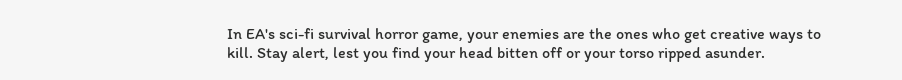In EA's sci-fi survival horror game, your enemies are the ones who get creative ways to kill. Stay alert, lest you find your head bitten off or your torso ripped asunder.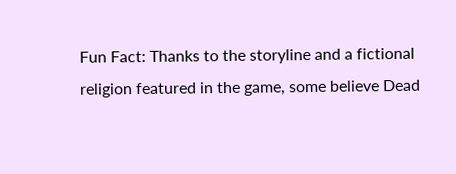Fun Fact: Thanks to the storyline and a fictional religion featured in the game, some believe Dead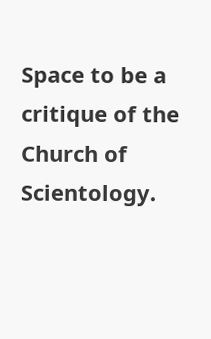Space to be a critique of the Church of Scientology.